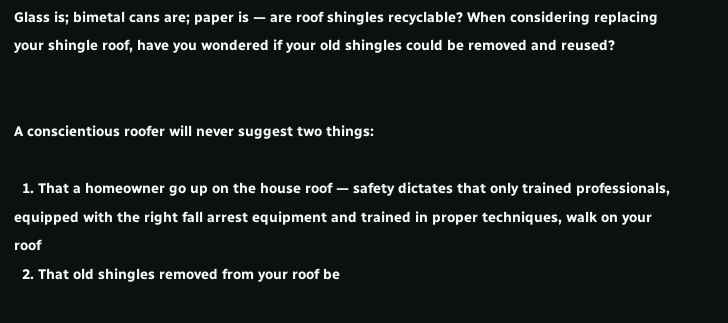Glass is; bimetal cans are; paper is — are roof shingles recyclable? When considering replacing your shingle roof, have you wondered if your old shingles could be removed and reused?


A conscientious roofer will never suggest two things:

  1. That a homeowner go up on the house roof — safety dictates that only trained professionals, equipped with the right fall arrest equipment and trained in proper techniques, walk on your roof
  2. That old shingles removed from your roof be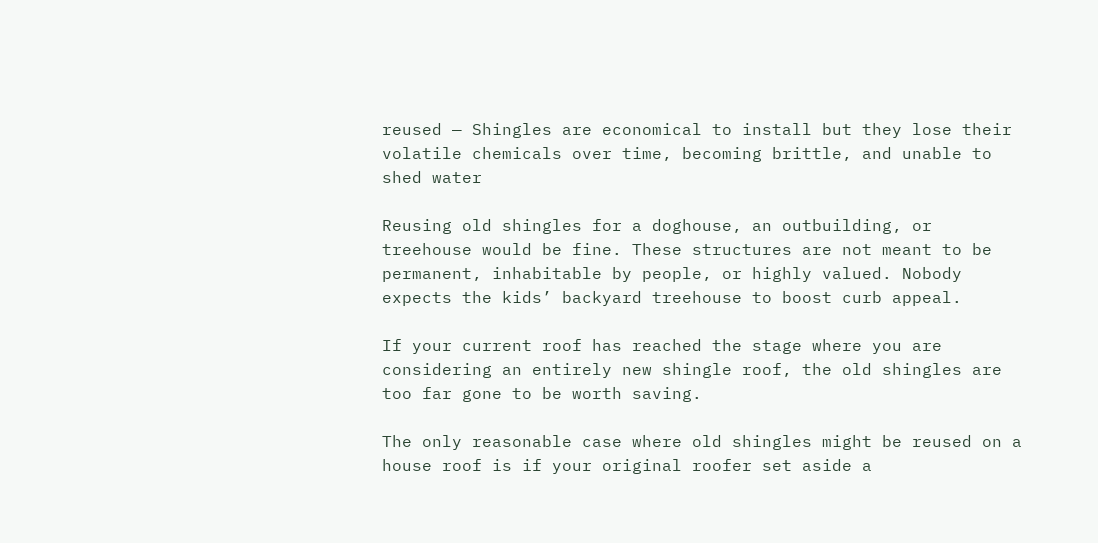reused — Shingles are economical to install but they lose their volatile chemicals over time, becoming brittle, and unable to shed water

Reusing old shingles for a doghouse, an outbuilding, or treehouse would be fine. These structures are not meant to be permanent, inhabitable by people, or highly valued. Nobody expects the kids’ backyard treehouse to boost curb appeal.

If your current roof has reached the stage where you are considering an entirely new shingle roof, the old shingles are too far gone to be worth saving.

The only reasonable case where old shingles might be reused on a house roof is if your original roofer set aside a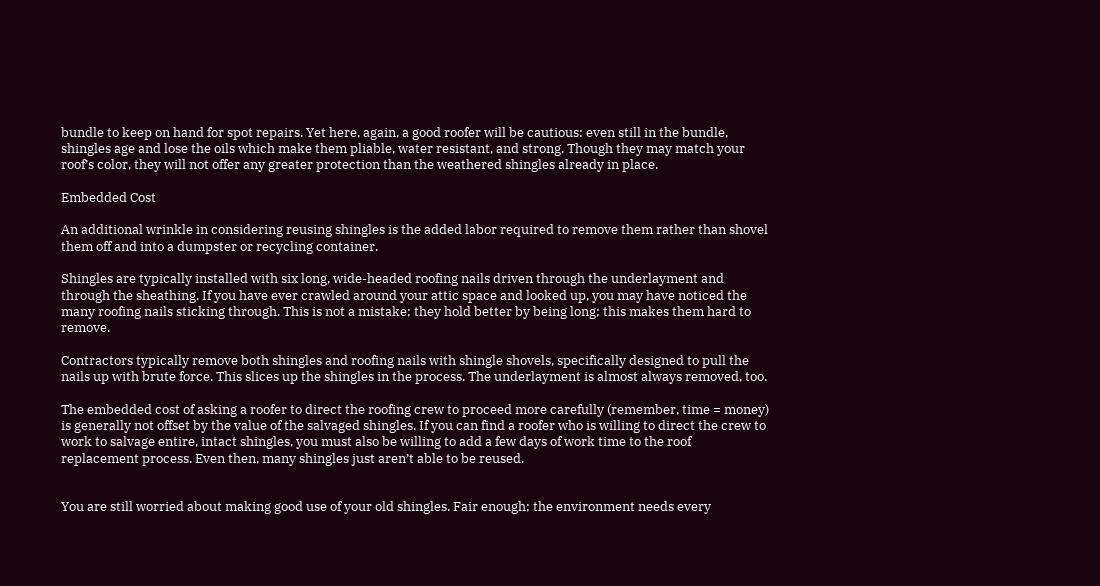bundle to keep on hand for spot repairs. Yet here, again, a good roofer will be cautious: even still in the bundle, shingles age and lose the oils which make them pliable, water resistant, and strong. Though they may match your roof’s color, they will not offer any greater protection than the weathered shingles already in place.

Embedded Cost

An additional wrinkle in considering reusing shingles is the added labor required to remove them rather than shovel them off and into a dumpster or recycling container.

Shingles are typically installed with six long, wide-headed roofing nails driven through the underlayment and through the sheathing. If you have ever crawled around your attic space and looked up, you may have noticed the many roofing nails sticking through. This is not a mistake; they hold better by being long; this makes them hard to remove.

Contractors typically remove both shingles and roofing nails with shingle shovels, specifically designed to pull the nails up with brute force. This slices up the shingles in the process. The underlayment is almost always removed, too.

The embedded cost of asking a roofer to direct the roofing crew to proceed more carefully (remember, time = money) is generally not offset by the value of the salvaged shingles. If you can find a roofer who is willing to direct the crew to work to salvage entire, intact shingles, you must also be willing to add a few days of work time to the roof replacement process. Even then, many shingles just aren’t able to be reused.


You are still worried about making good use of your old shingles. Fair enough; the environment needs every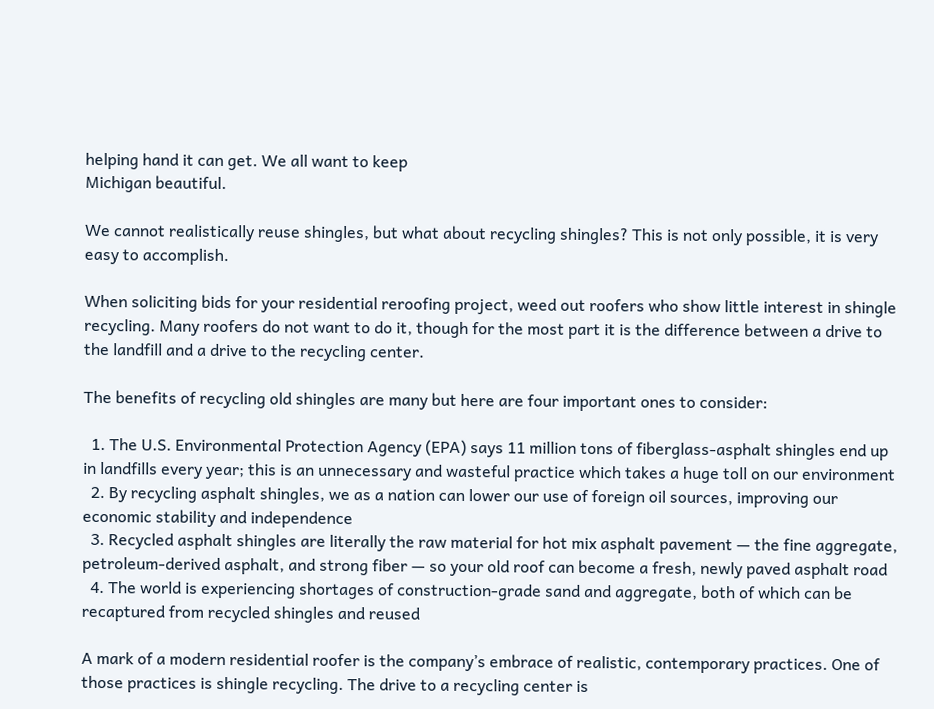helping hand it can get. We all want to keep
Michigan beautiful.

We cannot realistically reuse shingles, but what about recycling shingles? This is not only possible, it is very easy to accomplish.

When soliciting bids for your residential reroofing project, weed out roofers who show little interest in shingle recycling. Many roofers do not want to do it, though for the most part it is the difference between a drive to the landfill and a drive to the recycling center.

The benefits of recycling old shingles are many but here are four important ones to consider:

  1. The U.S. Environmental Protection Agency (EPA) says 11 million tons of fiberglass-asphalt shingles end up in landfills every year; this is an unnecessary and wasteful practice which takes a huge toll on our environment
  2. By recycling asphalt shingles, we as a nation can lower our use of foreign oil sources, improving our economic stability and independence
  3. Recycled asphalt shingles are literally the raw material for hot mix asphalt pavement — the fine aggregate, petroleum-derived asphalt, and strong fiber — so your old roof can become a fresh, newly paved asphalt road
  4. The world is experiencing shortages of construction-grade sand and aggregate, both of which can be recaptured from recycled shingles and reused

A mark of a modern residential roofer is the company’s embrace of realistic, contemporary practices. One of those practices is shingle recycling. The drive to a recycling center is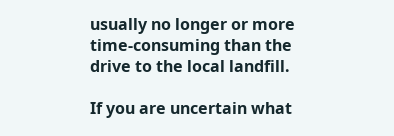usually no longer or more time-consuming than the drive to the local landfill.

If you are uncertain what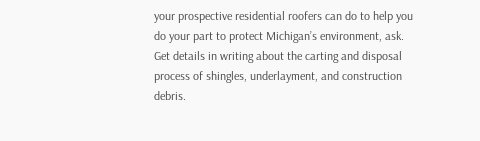your prospective residential roofers can do to help you do your part to protect Michigan’s environment, ask. Get details in writing about the carting and disposal process of shingles, underlayment, and construction debris.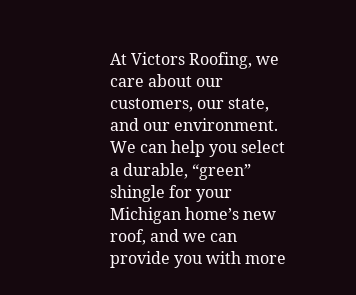At Victors Roofing, we care about our customers, our state, and our environment. We can help you select a durable, “green” shingle for your Michigan home’s new roof, and we can provide you with more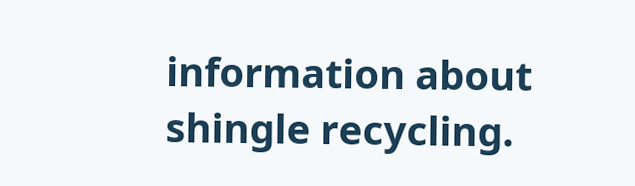information about shingle recycling.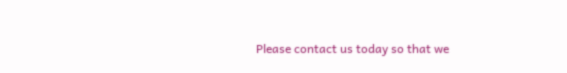Please contact us today so that we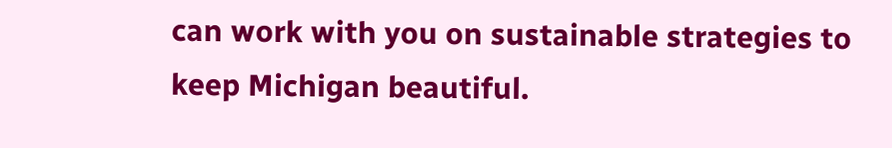can work with you on sustainable strategies to keep Michigan beautiful.